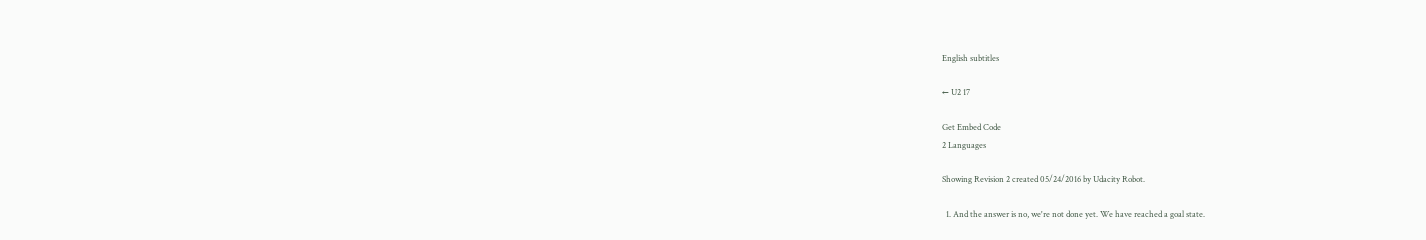English subtitles

← U2 17

Get Embed Code
2 Languages

Showing Revision 2 created 05/24/2016 by Udacity Robot.

  1. And the answer is no, we're not done yet. We have reached a goal state.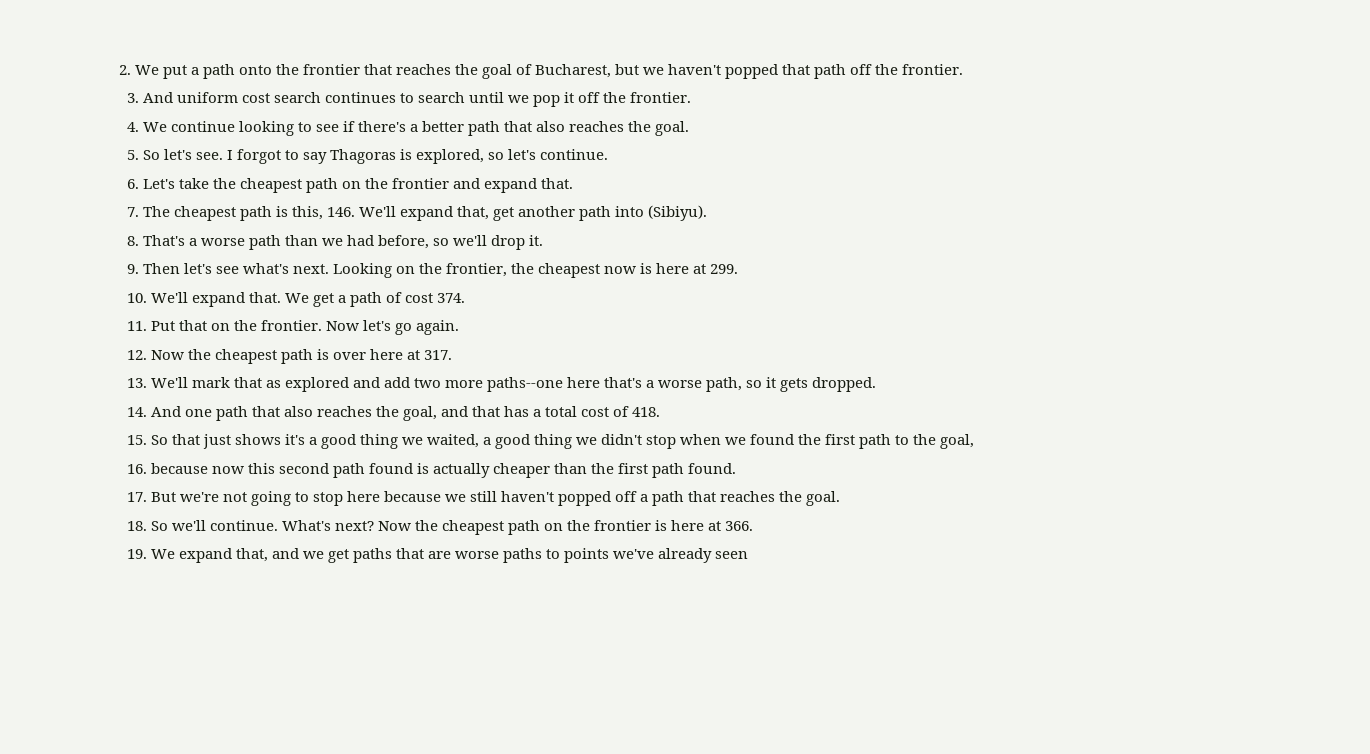2. We put a path onto the frontier that reaches the goal of Bucharest, but we haven't popped that path off the frontier.
  3. And uniform cost search continues to search until we pop it off the frontier.
  4. We continue looking to see if there's a better path that also reaches the goal.
  5. So let's see. I forgot to say Thagoras is explored, so let's continue.
  6. Let's take the cheapest path on the frontier and expand that.
  7. The cheapest path is this, 146. We'll expand that, get another path into (Sibiyu).
  8. That's a worse path than we had before, so we'll drop it.
  9. Then let's see what's next. Looking on the frontier, the cheapest now is here at 299.
  10. We'll expand that. We get a path of cost 374.
  11. Put that on the frontier. Now let's go again.
  12. Now the cheapest path is over here at 317.
  13. We'll mark that as explored and add two more paths--one here that's a worse path, so it gets dropped.
  14. And one path that also reaches the goal, and that has a total cost of 418.
  15. So that just shows it's a good thing we waited, a good thing we didn't stop when we found the first path to the goal,
  16. because now this second path found is actually cheaper than the first path found.
  17. But we're not going to stop here because we still haven't popped off a path that reaches the goal.
  18. So we'll continue. What's next? Now the cheapest path on the frontier is here at 366.
  19. We expand that, and we get paths that are worse paths to points we've already seen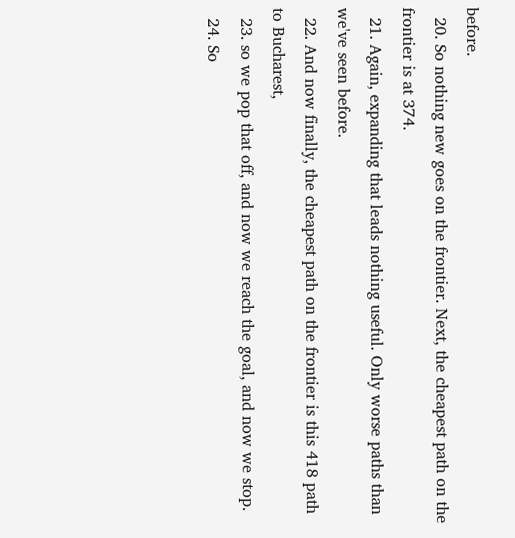before.
  20. So nothing new goes on the frontier. Next, the cheapest path on the frontier is at 374.
  21. Again, expanding that leads nothing useful. Only worse paths than we've seen before.
  22. And now finally, the cheapest path on the frontier is this 418 path to Bucharest,
  23. so we pop that off, and now we reach the goal, and now we stop.
  24. So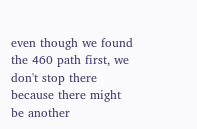even though we found the 460 path first, we don't stop there because there might be another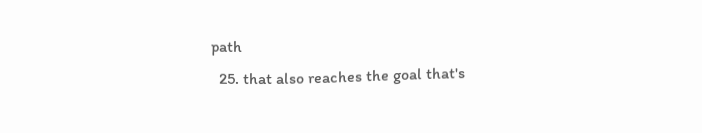path
  25. that also reaches the goal that's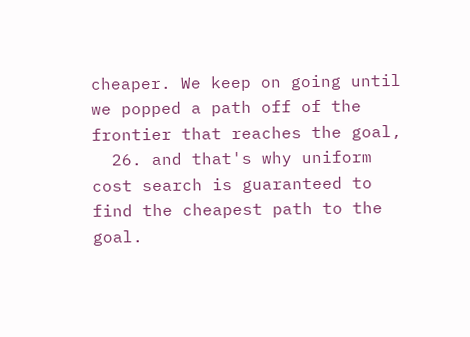cheaper. We keep on going until we popped a path off of the frontier that reaches the goal,
  26. and that's why uniform cost search is guaranteed to find the cheapest path to the goal.